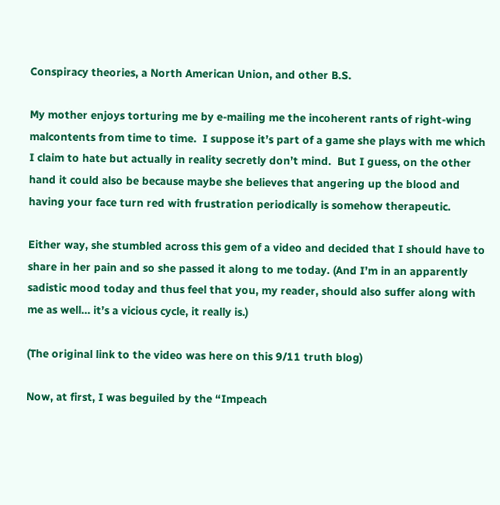Conspiracy theories, a North American Union, and other B.S.

My mother enjoys torturing me by e-mailing me the incoherent rants of right-wing malcontents from time to time.  I suppose it’s part of a game she plays with me which I claim to hate but actually in reality secretly don’t mind.  But I guess, on the other hand it could also be because maybe she believes that angering up the blood and having your face turn red with frustration periodically is somehow therapeutic.

Either way, she stumbled across this gem of a video and decided that I should have to share in her pain and so she passed it along to me today. (And I’m in an apparently sadistic mood today and thus feel that you, my reader, should also suffer along with me as well… it’s a vicious cycle, it really is.)

(The original link to the video was here on this 9/11 truth blog)

Now, at first, I was beguiled by the “Impeach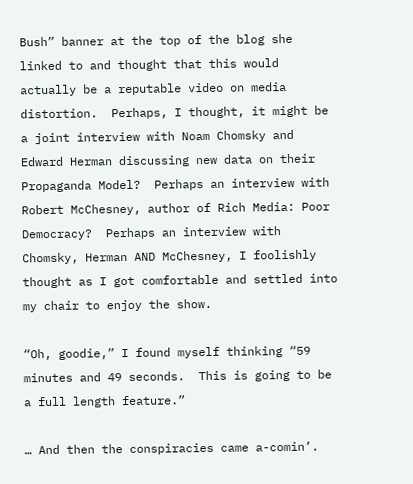Bush” banner at the top of the blog she linked to and thought that this would actually be a reputable video on media distortion.  Perhaps, I thought, it might be a joint interview with Noam Chomsky and Edward Herman discussing new data on their Propaganda Model?  Perhaps an interview with Robert McChesney, author of Rich Media: Poor Democracy?  Perhaps an interview with Chomsky, Herman AND McChesney, I foolishly thought as I got comfortable and settled into my chair to enjoy the show.

“Oh, goodie,” I found myself thinking “59 minutes and 49 seconds.  This is going to be a full length feature.”

… And then the conspiracies came a-comin’.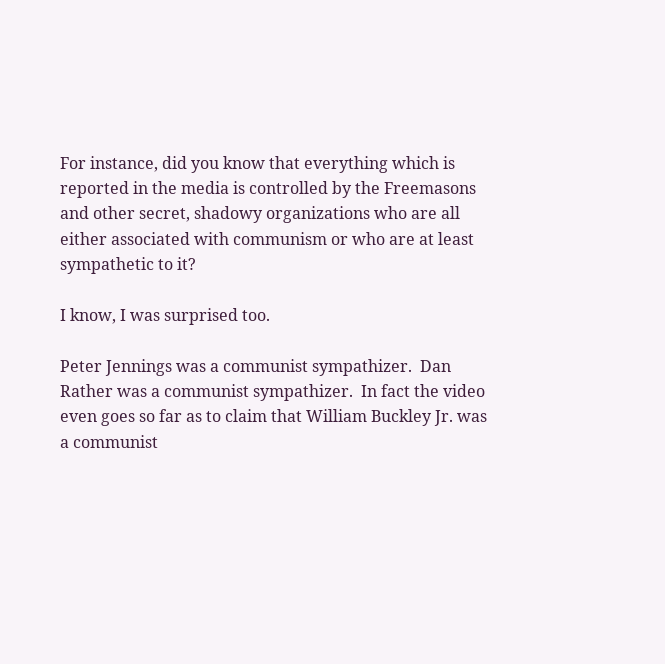For instance, did you know that everything which is reported in the media is controlled by the Freemasons and other secret, shadowy organizations who are all either associated with communism or who are at least sympathetic to it?

I know, I was surprised too.

Peter Jennings was a communist sympathizer.  Dan Rather was a communist sympathizer.  In fact the video even goes so far as to claim that William Buckley Jr. was a communist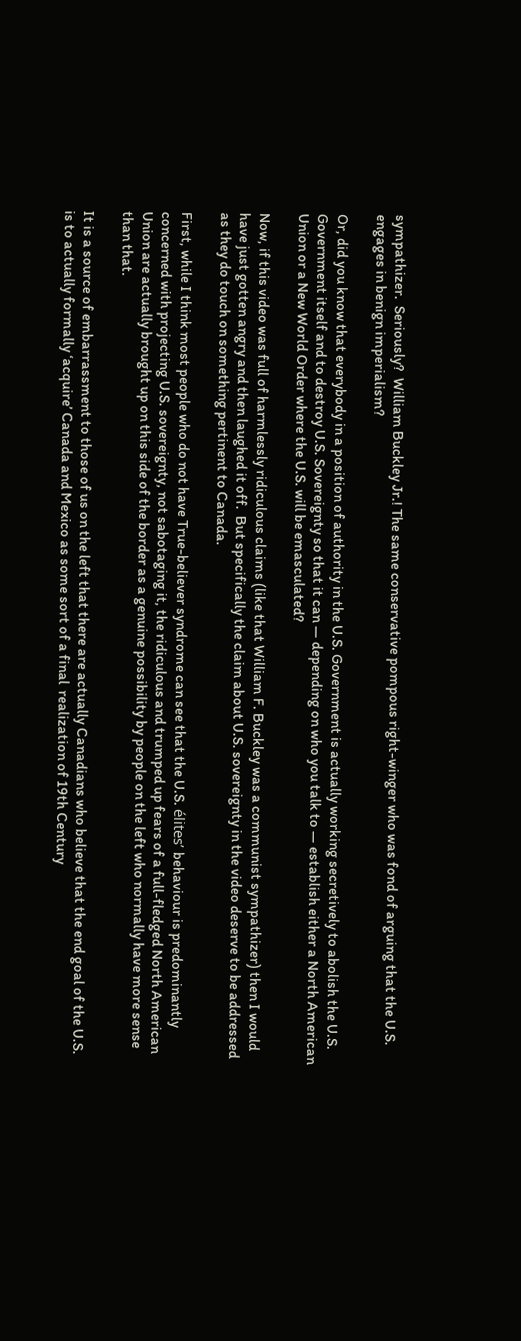sympathizer.  Seriously?  William Buckley Jr.! The same conservative pompous right-winger who was fond of arguing that the U.S. engages in benign imperialism?

Or, did you know that everybody in a position of authority in the U.S. Government is actually working secretively to abolish the U.S. Government itself and to destroy U.S. Sovereignty so that it can — depending on who you talk to — establish either a North American Union or a New World Order where the U.S. will be emasculated?

Now, if this video was full of harmlessly ridiculous claims (like that William F. Buckley was a communist sympathizer) then I would have just gotten angry and then laughed it off.  But specifically the claim about U.S. sovereignty in the video deserve to be addressed as they do touch on something pertinent to Canada.

First, while I think most people who do not have True-believer syndrome can see that the U.S. élites’ behaviour is predominantly concerned with projecting U.S. sovereignty, not sabotaging it, the ridiculous and trumped up fears of a full-fledged North American Union are actually brought up on this side of the border as a genuine possibility by people on the left who normally have more sense than that.

It is a source of embarrassment to those of us on the left that there are actually Canadians who believe that the end goal of the U.S. is to actually formally ‘acquire’ Canada and Mexico as some sort of a final  realization of 19th Century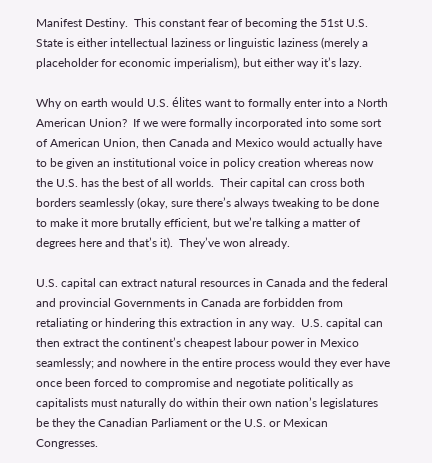Manifest Destiny.  This constant fear of becoming the 51st U.S. State is either intellectual laziness or linguistic laziness (merely a placeholder for economic imperialism), but either way it’s lazy.

Why on earth would U.S. élites want to formally enter into a North American Union?  If we were formally incorporated into some sort of American Union, then Canada and Mexico would actually have to be given an institutional voice in policy creation whereas now the U.S. has the best of all worlds.  Their capital can cross both borders seamlessly (okay, sure there’s always tweaking to be done to make it more brutally efficient, but we’re talking a matter of degrees here and that’s it).  They’ve won already.

U.S. capital can extract natural resources in Canada and the federal and provincial Governments in Canada are forbidden from retaliating or hindering this extraction in any way.  U.S. capital can then extract the continent’s cheapest labour power in Mexico seamlessly; and nowhere in the entire process would they ever have once been forced to compromise and negotiate politically as capitalists must naturally do within their own nation’s legislatures be they the Canadian Parliament or the U.S. or Mexican Congresses.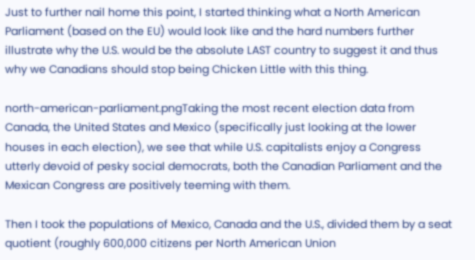Just to further nail home this point, I started thinking what a North American Parliament (based on the EU) would look like and the hard numbers further illustrate why the U.S. would be the absolute LAST country to suggest it and thus why we Canadians should stop being Chicken Little with this thing.

north-american-parliament.pngTaking the most recent election data from Canada, the United States and Mexico (specifically just looking at the lower houses in each election), we see that while U.S. capitalists enjoy a Congress utterly devoid of pesky social democrats, both the Canadian Parliament and the Mexican Congress are positively teeming with them.

Then I took the populations of Mexico, Canada and the U.S., divided them by a seat quotient (roughly 600,000 citizens per North American Union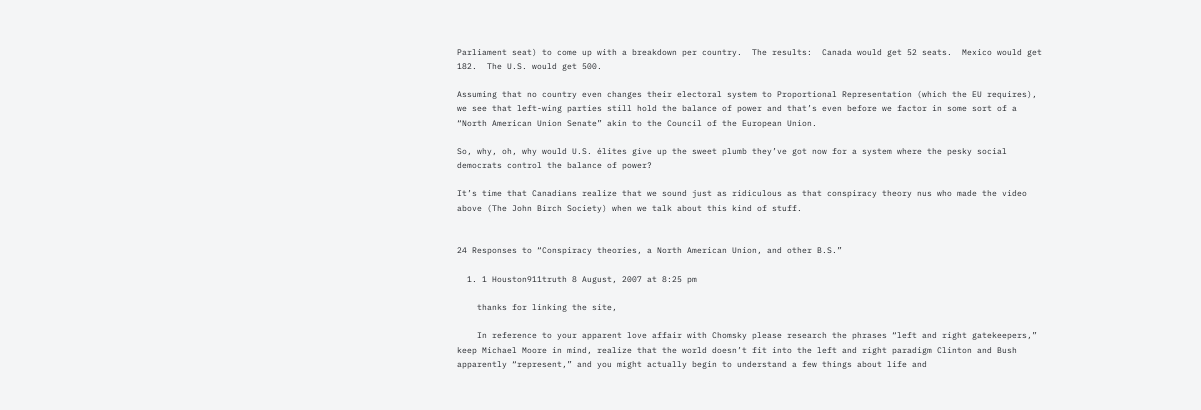Parliament seat) to come up with a breakdown per country.  The results:  Canada would get 52 seats.  Mexico would get 182.  The U.S. would get 500.

Assuming that no country even changes their electoral system to Proportional Representation (which the EU requires), we see that left-wing parties still hold the balance of power and that’s even before we factor in some sort of a “North American Union Senate” akin to the Council of the European Union.

So, why, oh, why would U.S. élites give up the sweet plumb they’ve got now for a system where the pesky social democrats control the balance of power?

It’s time that Canadians realize that we sound just as ridiculous as that conspiracy theory nus who made the video above (The John Birch Society) when we talk about this kind of stuff.


24 Responses to “Conspiracy theories, a North American Union, and other B.S.”

  1. 1 Houston911truth 8 August, 2007 at 8:25 pm

    thanks for linking the site,

    In reference to your apparent love affair with Chomsky please research the phrases “left and right gatekeepers,” keep Michael Moore in mind, realize that the world doesn’t fit into the left and right paradigm Clinton and Bush apparently “represent,” and you might actually begin to understand a few things about life and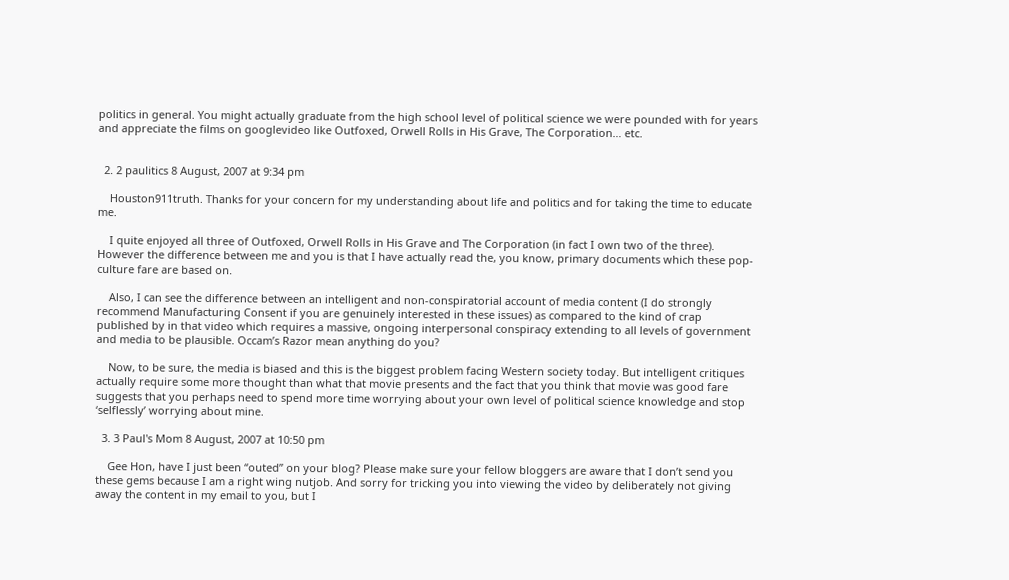politics in general. You might actually graduate from the high school level of political science we were pounded with for years and appreciate the films on googlevideo like Outfoxed, Orwell Rolls in His Grave, The Corporation… etc.


  2. 2 paulitics 8 August, 2007 at 9:34 pm

    Houston911truth. Thanks for your concern for my understanding about life and politics and for taking the time to educate me.

    I quite enjoyed all three of Outfoxed, Orwell Rolls in His Grave and The Corporation (in fact I own two of the three). However the difference between me and you is that I have actually read the, you know, primary documents which these pop-culture fare are based on.

    Also, I can see the difference between an intelligent and non-conspiratorial account of media content (I do strongly recommend Manufacturing Consent if you are genuinely interested in these issues) as compared to the kind of crap published by in that video which requires a massive, ongoing interpersonal conspiracy extending to all levels of government and media to be plausible. Occam’s Razor mean anything do you?

    Now, to be sure, the media is biased and this is the biggest problem facing Western society today. But intelligent critiques actually require some more thought than what that movie presents and the fact that you think that movie was good fare suggests that you perhaps need to spend more time worrying about your own level of political science knowledge and stop ‘selflessly’ worrying about mine.

  3. 3 Paul's Mom 8 August, 2007 at 10:50 pm

    Gee Hon, have I just been “outed” on your blog? Please make sure your fellow bloggers are aware that I don’t send you these gems because I am a right wing nutjob. And sorry for tricking you into viewing the video by deliberately not giving away the content in my email to you, but I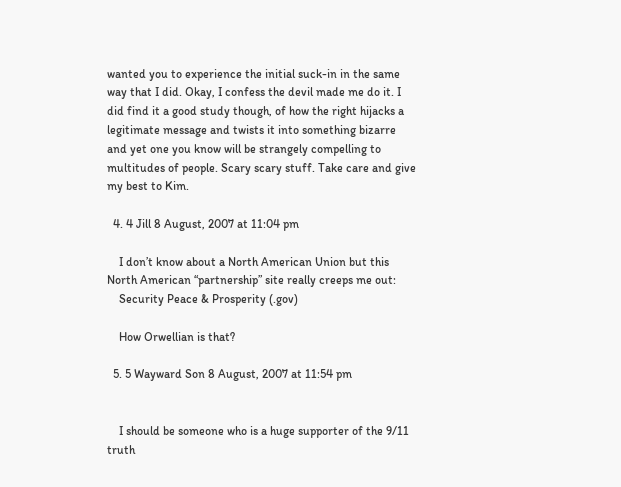wanted you to experience the initial suck-in in the same way that I did. Okay, I confess the devil made me do it. I did find it a good study though, of how the right hijacks a legitimate message and twists it into something bizarre and yet one you know will be strangely compelling to multitudes of people. Scary scary stuff. Take care and give my best to Kim.

  4. 4 Jill 8 August, 2007 at 11:04 pm

    I don’t know about a North American Union but this North American “partnership” site really creeps me out:
    Security Peace & Prosperity (.gov)

    How Orwellian is that?

  5. 5 Wayward Son 8 August, 2007 at 11:54 pm


    I should be someone who is a huge supporter of the 9/11 truth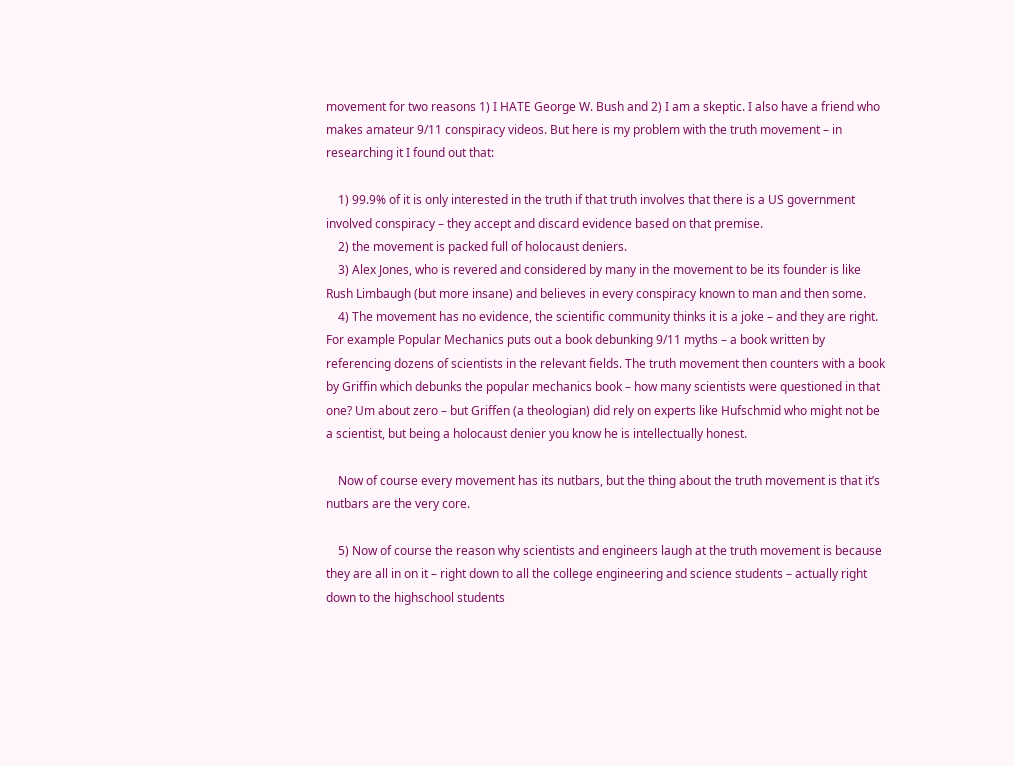movement for two reasons 1) I HATE George W. Bush and 2) I am a skeptic. I also have a friend who makes amateur 9/11 conspiracy videos. But here is my problem with the truth movement – in researching it I found out that:

    1) 99.9% of it is only interested in the truth if that truth involves that there is a US government involved conspiracy – they accept and discard evidence based on that premise.
    2) the movement is packed full of holocaust deniers.
    3) Alex Jones, who is revered and considered by many in the movement to be its founder is like Rush Limbaugh (but more insane) and believes in every conspiracy known to man and then some.
    4) The movement has no evidence, the scientific community thinks it is a joke – and they are right. For example Popular Mechanics puts out a book debunking 9/11 myths – a book written by referencing dozens of scientists in the relevant fields. The truth movement then counters with a book by Griffin which debunks the popular mechanics book – how many scientists were questioned in that one? Um about zero – but Griffen (a theologian) did rely on experts like Hufschmid who might not be a scientist, but being a holocaust denier you know he is intellectually honest.

    Now of course every movement has its nutbars, but the thing about the truth movement is that it’s nutbars are the very core.

    5) Now of course the reason why scientists and engineers laugh at the truth movement is because they are all in on it – right down to all the college engineering and science students – actually right down to the highschool students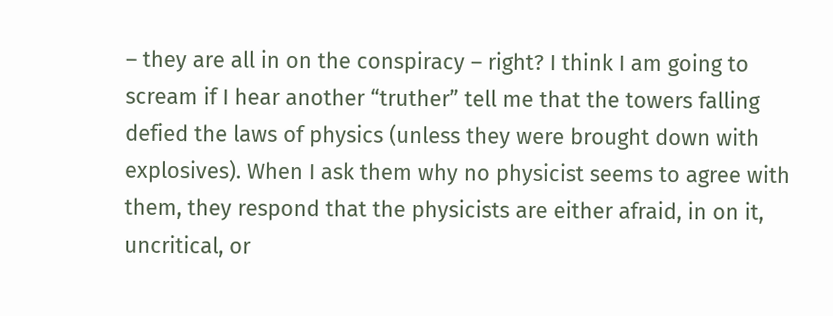– they are all in on the conspiracy – right? I think I am going to scream if I hear another “truther” tell me that the towers falling defied the laws of physics (unless they were brought down with explosives). When I ask them why no physicist seems to agree with them, they respond that the physicists are either afraid, in on it, uncritical, or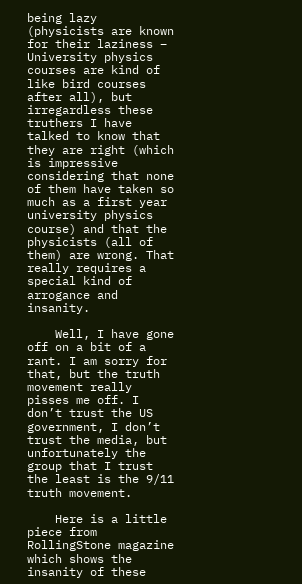being lazy (physicists are known for their laziness – University physics courses are kind of like bird courses after all), but irregardless these truthers I have talked to know that they are right (which is impressive considering that none of them have taken so much as a first year university physics course) and that the physicists (all of them) are wrong. That really requires a special kind of arrogance and insanity.

    Well, I have gone off on a bit of a rant. I am sorry for that, but the truth movement really pisses me off. I don’t trust the US government, I don’t trust the media, but unfortunately the group that I trust the least is the 9/11 truth movement.

    Here is a little piece from RollingStone magazine which shows the insanity of these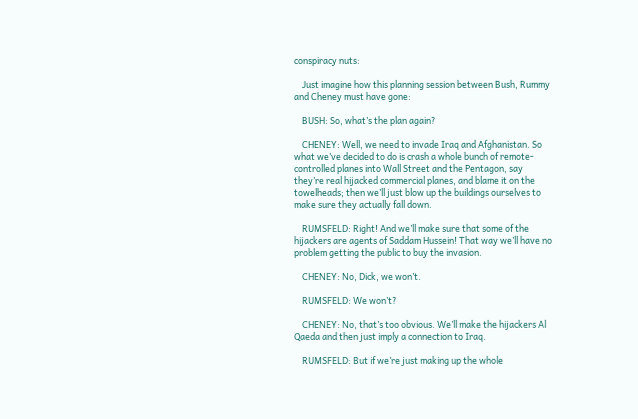conspiracy nuts:

    Just imagine how this planning session between Bush, Rummy and Cheney must have gone:

    BUSH: So, what’s the plan again?

    CHENEY: Well, we need to invade Iraq and Afghanistan. So what we’ve decided to do is crash a whole bunch of remote-controlled planes into Wall Street and the Pentagon, say they’re real hijacked commercial planes, and blame it on the towelheads; then we’ll just blow up the buildings ourselves to make sure they actually fall down.

    RUMSFELD: Right! And we’ll make sure that some of the hijackers are agents of Saddam Hussein! That way we’ll have no problem getting the public to buy the invasion.

    CHENEY: No, Dick, we won’t.

    RUMSFELD: We won’t?

    CHENEY: No, that’s too obvious. We’ll make the hijackers Al Qaeda and then just imply a connection to Iraq.

    RUMSFELD: But if we’re just making up the whole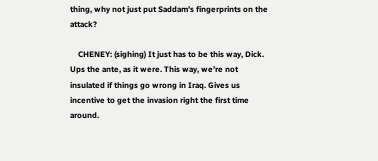thing, why not just put Saddam’s fingerprints on the attack?

    CHENEY: (sighing) It just has to be this way, Dick. Ups the ante, as it were. This way, we’re not insulated if things go wrong in Iraq. Gives us incentive to get the invasion right the first time around.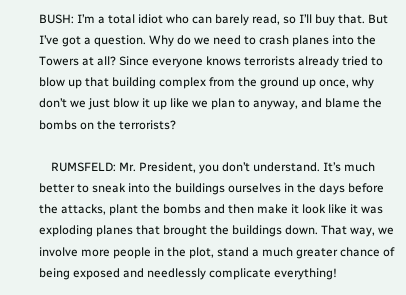BUSH: I’m a total idiot who can barely read, so I’ll buy that. But I’ve got a question. Why do we need to crash planes into the Towers at all? Since everyone knows terrorists already tried to blow up that building complex from the ground up once, why don’t we just blow it up like we plan to anyway, and blame the bombs on the terrorists?

    RUMSFELD: Mr. President, you don’t understand. It’s much better to sneak into the buildings ourselves in the days before the attacks, plant the bombs and then make it look like it was exploding planes that brought the buildings down. That way, we involve more people in the plot, stand a much greater chance of being exposed and needlessly complicate everything!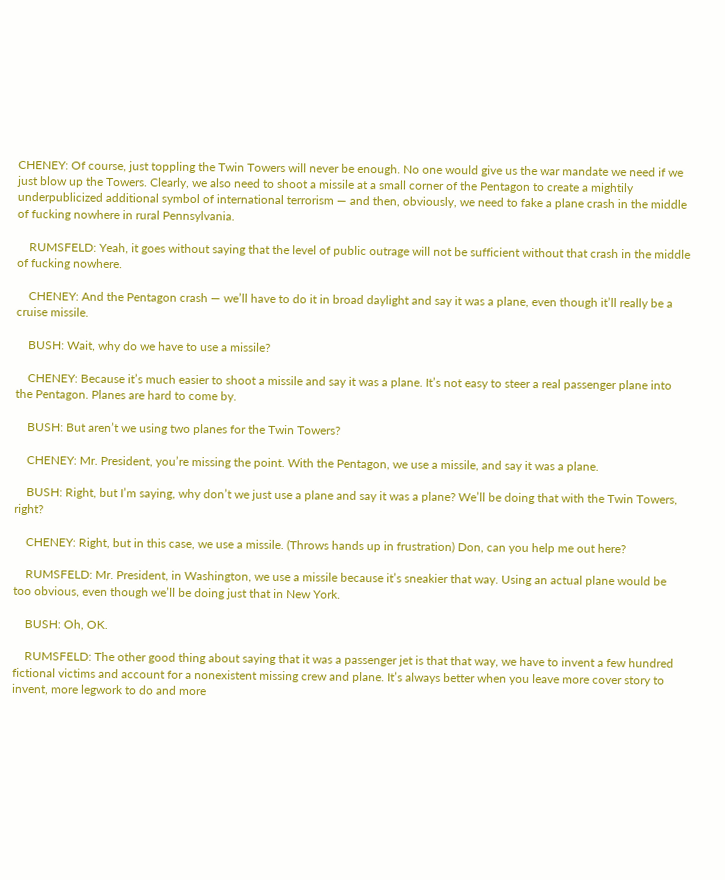CHENEY: Of course, just toppling the Twin Towers will never be enough. No one would give us the war mandate we need if we just blow up the Towers. Clearly, we also need to shoot a missile at a small corner of the Pentagon to create a mightily underpublicized additional symbol of international terrorism — and then, obviously, we need to fake a plane crash in the middle of fucking nowhere in rural Pennsylvania.

    RUMSFELD: Yeah, it goes without saying that the level of public outrage will not be sufficient without that crash in the middle of fucking nowhere.

    CHENEY: And the Pentagon crash — we’ll have to do it in broad daylight and say it was a plane, even though it’ll really be a cruise missile.

    BUSH: Wait, why do we have to use a missile?

    CHENEY: Because it’s much easier to shoot a missile and say it was a plane. It’s not easy to steer a real passenger plane into the Pentagon. Planes are hard to come by.

    BUSH: But aren’t we using two planes for the Twin Towers?

    CHENEY: Mr. President, you’re missing the point. With the Pentagon, we use a missile, and say it was a plane.

    BUSH: Right, but I’m saying, why don’t we just use a plane and say it was a plane? We’ll be doing that with the Twin Towers, right?

    CHENEY: Right, but in this case, we use a missile. (Throws hands up in frustration) Don, can you help me out here?

    RUMSFELD: Mr. President, in Washington, we use a missile because it’s sneakier that way. Using an actual plane would be too obvious, even though we’ll be doing just that in New York.

    BUSH: Oh, OK.

    RUMSFELD: The other good thing about saying that it was a passenger jet is that that way, we have to invent a few hundred fictional victims and account for a nonexistent missing crew and plane. It’s always better when you leave more cover story to invent, more legwork to do and more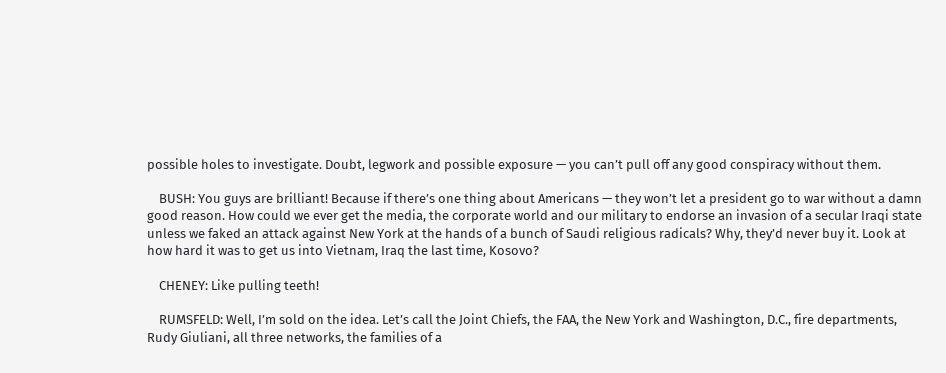possible holes to investigate. Doubt, legwork and possible exposure — you can’t pull off any good conspiracy without them.

    BUSH: You guys are brilliant! Because if there’s one thing about Americans — they won’t let a president go to war without a damn good reason. How could we ever get the media, the corporate world and our military to endorse an invasion of a secular Iraqi state unless we faked an attack against New York at the hands of a bunch of Saudi religious radicals? Why, they’d never buy it. Look at how hard it was to get us into Vietnam, Iraq the last time, Kosovo?

    CHENEY: Like pulling teeth!

    RUMSFELD: Well, I’m sold on the idea. Let’s call the Joint Chiefs, the FAA, the New York and Washington, D.C., fire departments, Rudy Giuliani, all three networks, the families of a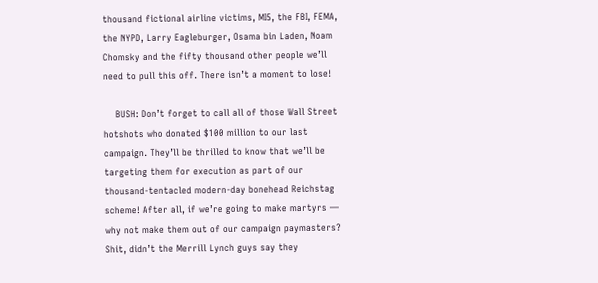thousand fictional airline victims, MI5, the FBI, FEMA, the NYPD, Larry Eagleburger, Osama bin Laden, Noam Chomsky and the fifty thousand other people we’ll need to pull this off. There isn’t a moment to lose!

    BUSH: Don’t forget to call all of those Wall Street hotshots who donated $100 million to our last campaign. They’ll be thrilled to know that we’ll be targeting them for execution as part of our thousand-tentacled modern-day bonehead Reichstag scheme! After all, if we’re going to make martyrs — why not make them out of our campaign paymasters? Shit, didn’t the Merrill Lynch guys say they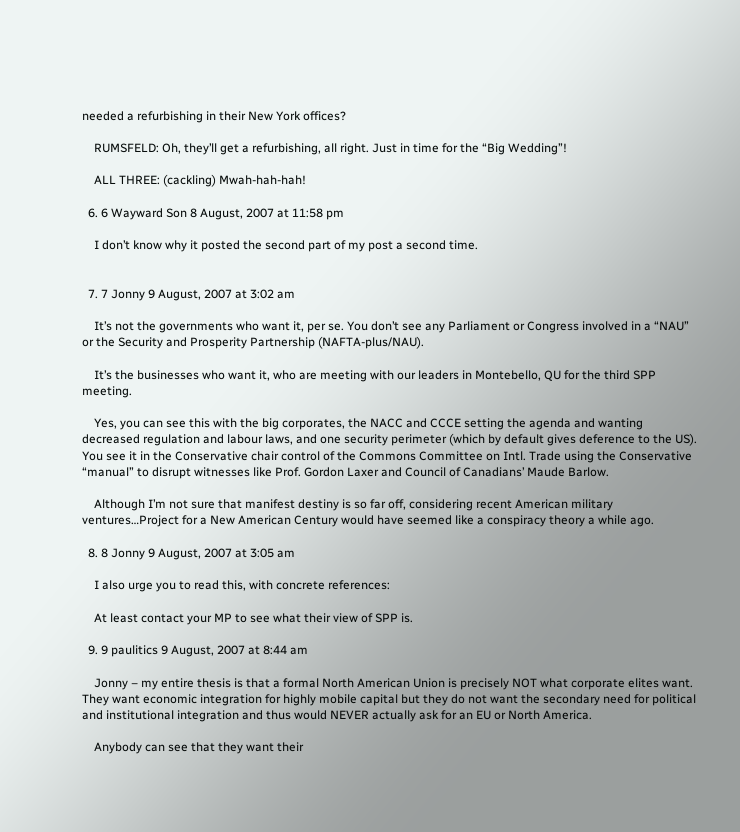needed a refurbishing in their New York offices?

    RUMSFELD: Oh, they’ll get a refurbishing, all right. Just in time for the “Big Wedding”!

    ALL THREE: (cackling) Mwah-hah-hah!

  6. 6 Wayward Son 8 August, 2007 at 11:58 pm

    I don’t know why it posted the second part of my post a second time.


  7. 7 Jonny 9 August, 2007 at 3:02 am

    It’s not the governments who want it, per se. You don’t see any Parliament or Congress involved in a “NAU” or the Security and Prosperity Partnership (NAFTA-plus/NAU).

    It’s the businesses who want it, who are meeting with our leaders in Montebello, QU for the third SPP meeting.

    Yes, you can see this with the big corporates, the NACC and CCCE setting the agenda and wanting decreased regulation and labour laws, and one security perimeter (which by default gives deference to the US). You see it in the Conservative chair control of the Commons Committee on Intl. Trade using the Conservative “manual” to disrupt witnesses like Prof. Gordon Laxer and Council of Canadians’ Maude Barlow.

    Although I’m not sure that manifest destiny is so far off, considering recent American military ventures…Project for a New American Century would have seemed like a conspiracy theory a while ago.

  8. 8 Jonny 9 August, 2007 at 3:05 am

    I also urge you to read this, with concrete references:

    At least contact your MP to see what their view of SPP is.

  9. 9 paulitics 9 August, 2007 at 8:44 am

    Jonny – my entire thesis is that a formal North American Union is precisely NOT what corporate elites want. They want economic integration for highly mobile capital but they do not want the secondary need for political and institutional integration and thus would NEVER actually ask for an EU or North America.

    Anybody can see that they want their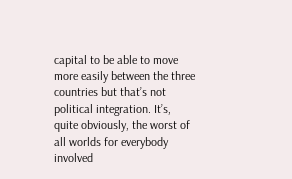capital to be able to move more easily between the three countries but that’s not political integration. It’s, quite obviously, the worst of all worlds for everybody involved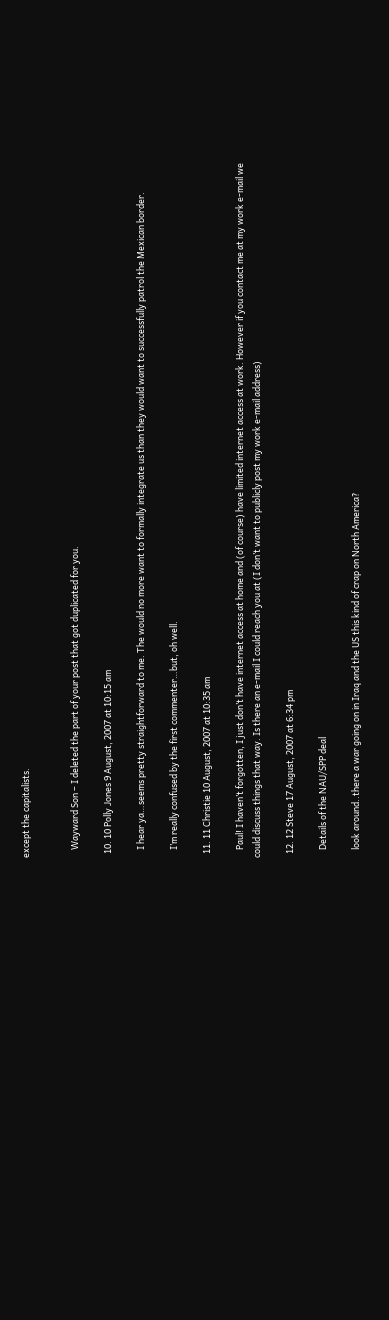except the capitalists.


    Wayward Son – I deleted the part of your post that got duplicated for you.

  10. 10 Polly Jones 9 August, 2007 at 10:15 am

    I hear ya…seems pretty straightforward to me. The would no more want to formally integrate us than they would want to successfully patrol the Mexican border.

    I’m really confused by the first commenter…but, oh well.

  11. 11 Christie 10 August, 2007 at 10:35 am

    Paul! I haven’t forgotten, I just don’t have internet access at home and (of course) have limited internet access at work. However if you contact me at my work e-mail we could discuss things that way. Is there an e-mail I could reach you at (I don’t want to publicly post my work e-mail address)

  12. 12 Steve 17 August, 2007 at 6:34 pm

    Details of the NAU/SPP deal

    look around..there a war going on in Iraq and the US this kind of crap on North America?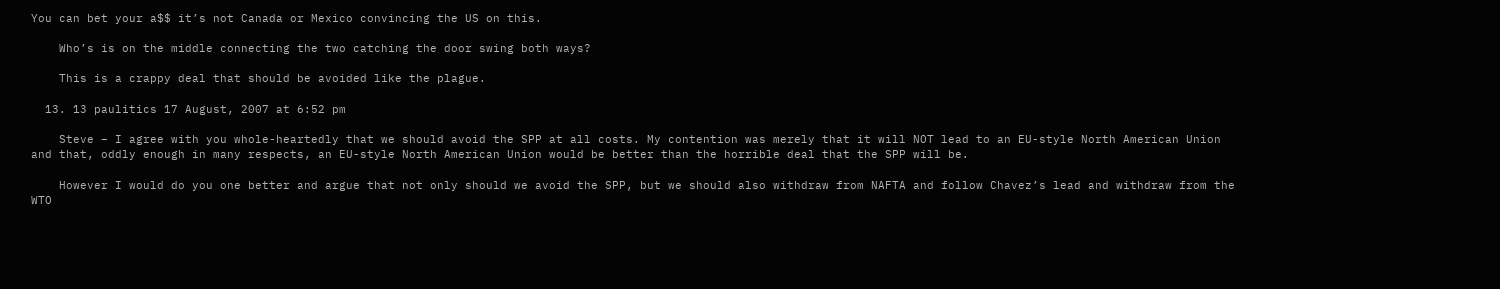You can bet your a$$ it’s not Canada or Mexico convincing the US on this.

    Who’s is on the middle connecting the two catching the door swing both ways?

    This is a crappy deal that should be avoided like the plague.

  13. 13 paulitics 17 August, 2007 at 6:52 pm

    Steve – I agree with you whole-heartedly that we should avoid the SPP at all costs. My contention was merely that it will NOT lead to an EU-style North American Union and that, oddly enough in many respects, an EU-style North American Union would be better than the horrible deal that the SPP will be.

    However I would do you one better and argue that not only should we avoid the SPP, but we should also withdraw from NAFTA and follow Chavez’s lead and withdraw from the WTO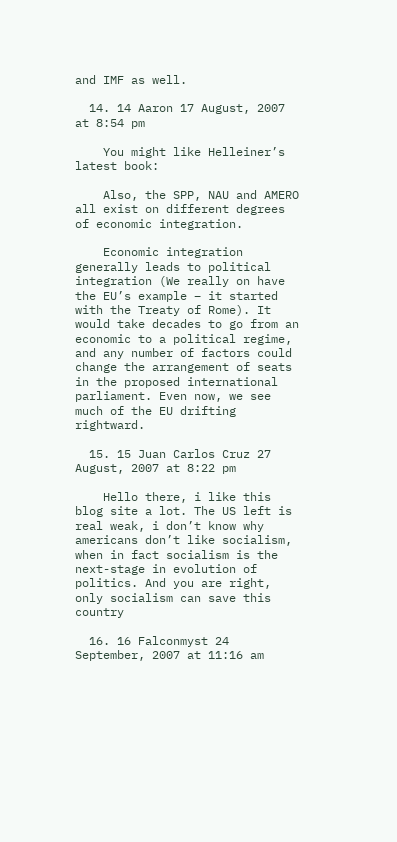and IMF as well.

  14. 14 Aaron 17 August, 2007 at 8:54 pm

    You might like Helleiner’s latest book:

    Also, the SPP, NAU and AMERO all exist on different degrees of economic integration.

    Economic integration generally leads to political integration (We really on have the EU’s example – it started with the Treaty of Rome). It would take decades to go from an economic to a political regime, and any number of factors could change the arrangement of seats in the proposed international parliament. Even now, we see much of the EU drifting rightward.

  15. 15 Juan Carlos Cruz 27 August, 2007 at 8:22 pm

    Hello there, i like this blog site a lot. The US left is real weak, i don’t know why americans don’t like socialism, when in fact socialism is the next-stage in evolution of politics. And you are right, only socialism can save this country

  16. 16 Falconmyst 24 September, 2007 at 11:16 am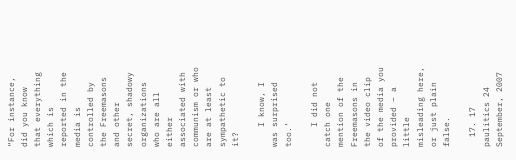“For instance, did you know that everything which is reported in the media is controlled by the Freemasons and other secret, shadowy organizations who are all either associated with communism or who are at least sympathetic to it?

    I know, I was surprised too.’

    I did not catch one mention of the Freemasons in the video clip of the media you provided – a little misleading here, or just plain false.

  17. 17 paulitics 24 September, 2007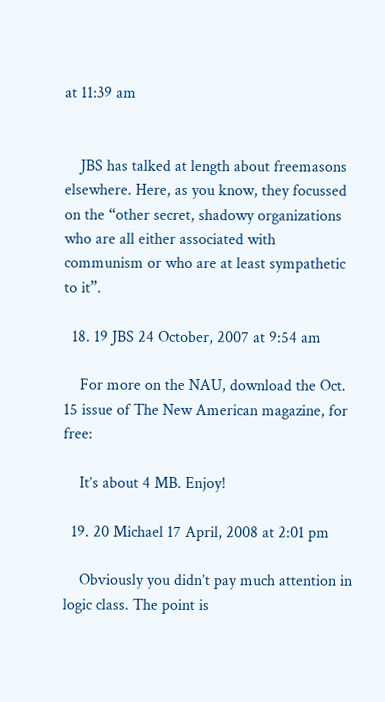at 11:39 am


    JBS has talked at length about freemasons elsewhere. Here, as you know, they focussed on the “other secret, shadowy organizations who are all either associated with communism or who are at least sympathetic to it”.

  18. 19 JBS 24 October, 2007 at 9:54 am

    For more on the NAU, download the Oct. 15 issue of The New American magazine, for free:

    It’s about 4 MB. Enjoy!

  19. 20 Michael 17 April, 2008 at 2:01 pm

    Obviously you didn’t pay much attention in logic class. The point is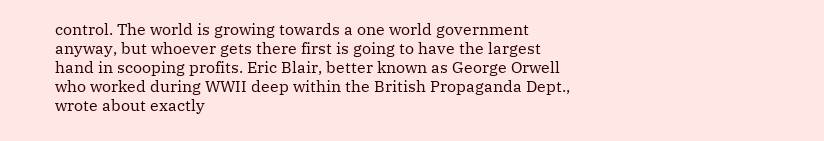control. The world is growing towards a one world government anyway, but whoever gets there first is going to have the largest hand in scooping profits. Eric Blair, better known as George Orwell who worked during WWII deep within the British Propaganda Dept., wrote about exactly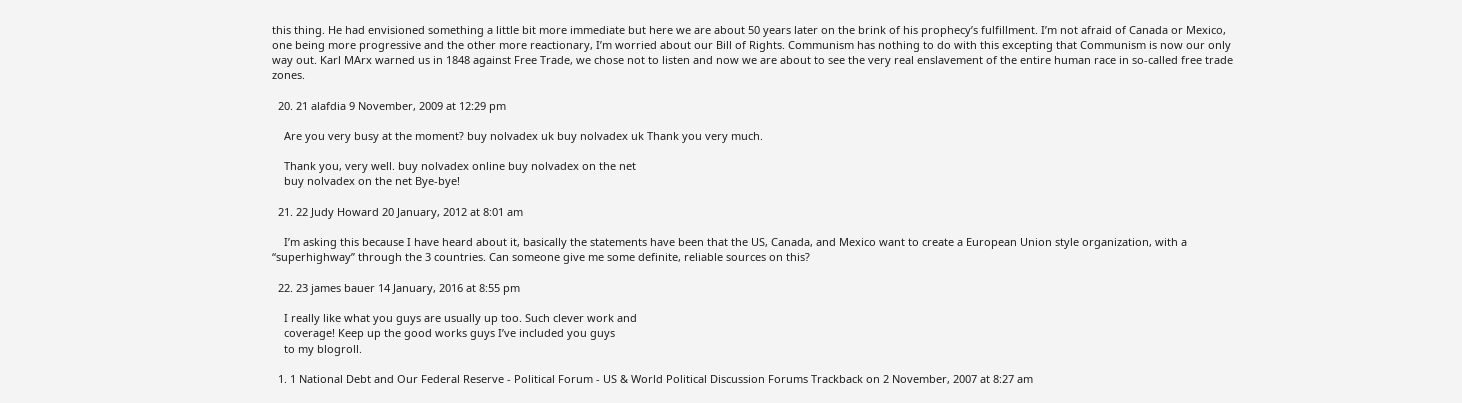this thing. He had envisioned something a little bit more immediate but here we are about 50 years later on the brink of his prophecy’s fulfillment. I’m not afraid of Canada or Mexico, one being more progressive and the other more reactionary, I’m worried about our Bill of Rights. Communism has nothing to do with this excepting that Communism is now our only way out. Karl MArx warned us in 1848 against Free Trade, we chose not to listen and now we are about to see the very real enslavement of the entire human race in so-called free trade zones.

  20. 21 alafdia 9 November, 2009 at 12:29 pm

    Are you very busy at the moment? buy nolvadex uk buy nolvadex uk Thank you very much.

    Thank you, very well. buy nolvadex online buy nolvadex on the net
    buy nolvadex on the net Bye-bye!

  21. 22 Judy Howard 20 January, 2012 at 8:01 am

    I’m asking this because I have heard about it, basically the statements have been that the US, Canada, and Mexico want to create a European Union style organization, with a “superhighway” through the 3 countries. Can someone give me some definite, reliable sources on this?

  22. 23 james bauer 14 January, 2016 at 8:55 pm

    I really like what you guys are usually up too. Such clever work and
    coverage! Keep up the good works guys I’ve included you guys
    to my blogroll.

  1. 1 National Debt and Our Federal Reserve - Political Forum - US & World Political Discussion Forums Trackback on 2 November, 2007 at 8:27 am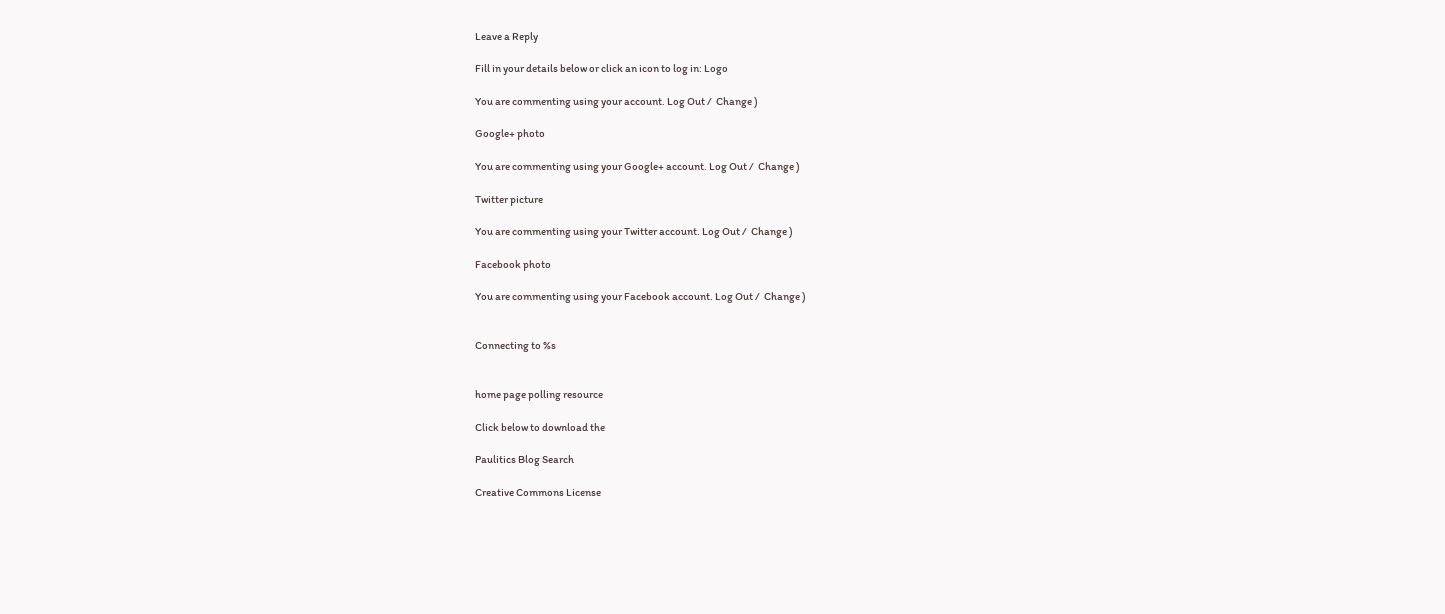Leave a Reply

Fill in your details below or click an icon to log in: Logo

You are commenting using your account. Log Out /  Change )

Google+ photo

You are commenting using your Google+ account. Log Out /  Change )

Twitter picture

You are commenting using your Twitter account. Log Out /  Change )

Facebook photo

You are commenting using your Facebook account. Log Out /  Change )


Connecting to %s


home page polling resource

Click below to download the

Paulitics Blog Search

Creative Commons License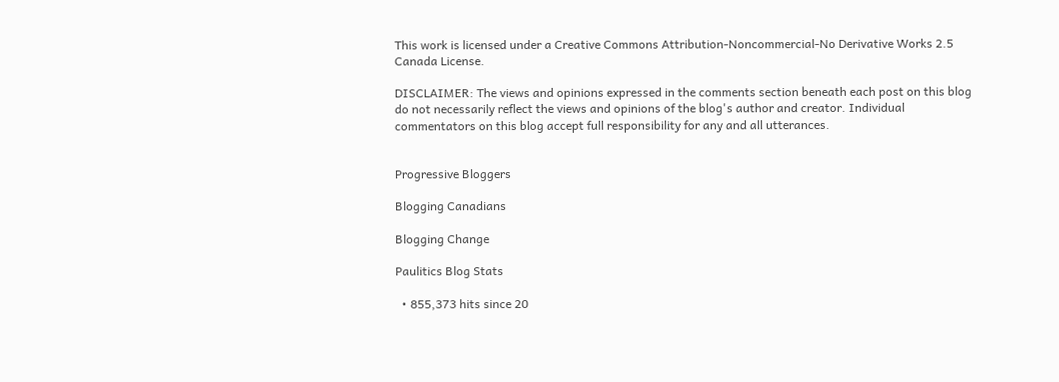This work is licensed under a Creative Commons Attribution-Noncommercial-No Derivative Works 2.5 Canada License.

DISCLAIMER: The views and opinions expressed in the comments section beneath each post on this blog do not necessarily reflect the views and opinions of the blog's author and creator. Individual commentators on this blog accept full responsibility for any and all utterances.


Progressive Bloggers

Blogging Canadians

Blogging Change

Paulitics Blog Stats

  • 855,373 hits since 20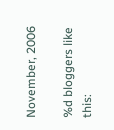November, 2006

%d bloggers like this: